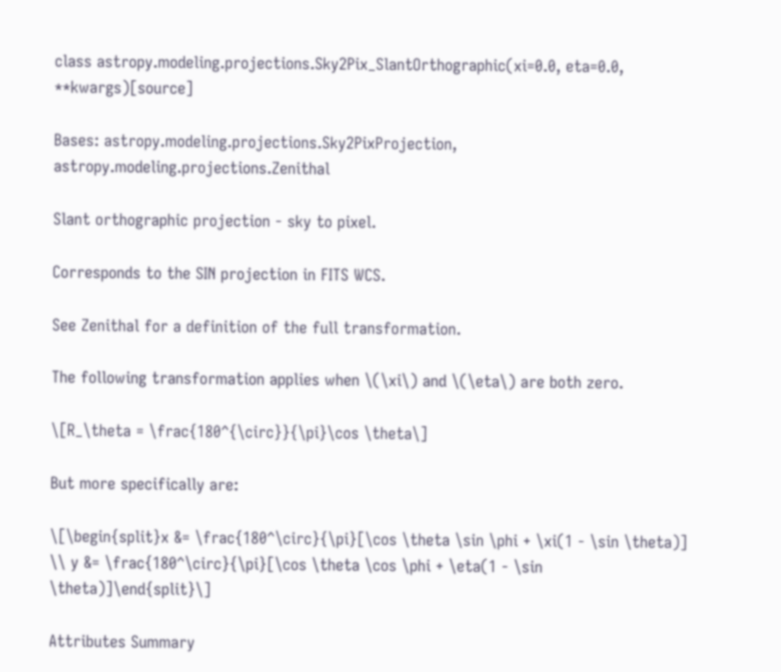class astropy.modeling.projections.Sky2Pix_SlantOrthographic(xi=0.0, eta=0.0, **kwargs)[source]

Bases: astropy.modeling.projections.Sky2PixProjection, astropy.modeling.projections.Zenithal

Slant orthographic projection - sky to pixel.

Corresponds to the SIN projection in FITS WCS.

See Zenithal for a definition of the full transformation.

The following transformation applies when \(\xi\) and \(\eta\) are both zero.

\[R_\theta = \frac{180^{\circ}}{\pi}\cos \theta\]

But more specifically are:

\[\begin{split}x &= \frac{180^\circ}{\pi}[\cos \theta \sin \phi + \xi(1 - \sin \theta)] \\ y &= \frac{180^\circ}{\pi}[\cos \theta \cos \phi + \eta(1 - \sin \theta)]\end{split}\]

Attributes Summary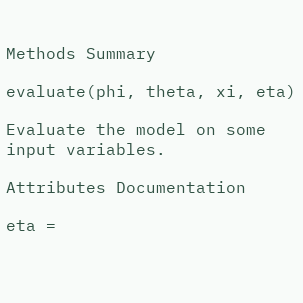Methods Summary

evaluate(phi, theta, xi, eta)

Evaluate the model on some input variables.

Attributes Documentation

eta =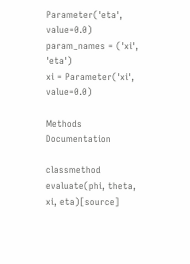Parameter('eta', value=0.0)
param_names = ('xi', 'eta')
xi = Parameter('xi', value=0.0)

Methods Documentation

classmethod evaluate(phi, theta, xi, eta)[source]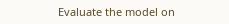Evaluate the model on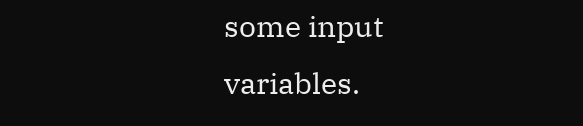some input variables.